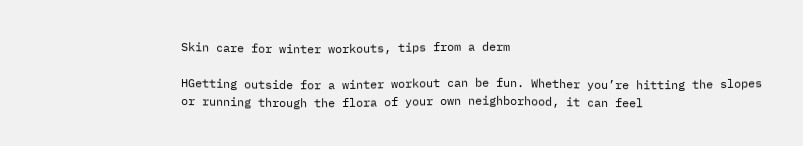Skin care for winter workouts, tips from a derm

HGetting outside for a winter workout can be fun. Whether you’re hitting the slopes or running through the flora of your own neighborhood, it can feel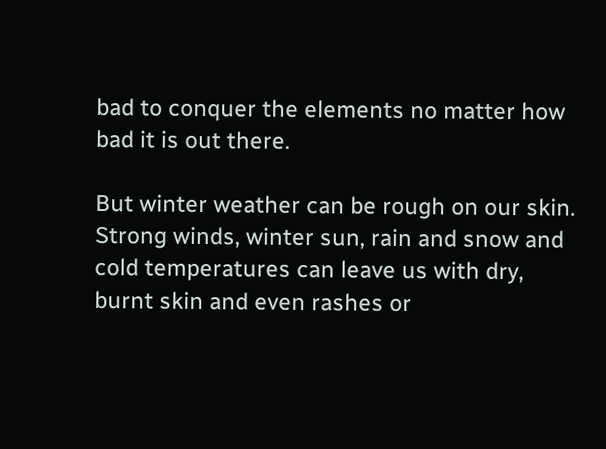bad to conquer the elements no matter how bad it is out there.

But winter weather can be rough on our skin. Strong winds, winter sun, rain and snow and cold temperatures can leave us with dry, burnt skin and even rashes or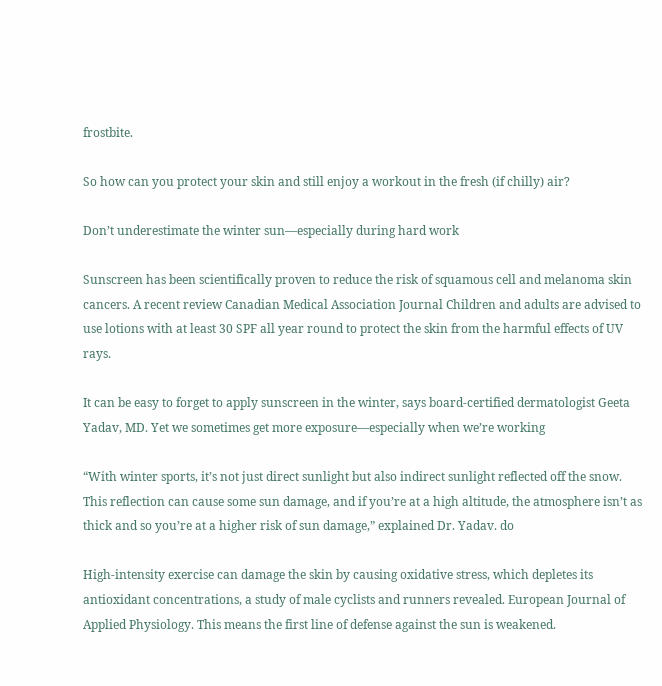frostbite.

So how can you protect your skin and still enjoy a workout in the fresh (if chilly) air?

Don’t underestimate the winter sun—especially during hard work

Sunscreen has been scientifically proven to reduce the risk of squamous cell and melanoma skin cancers. A recent review Canadian Medical Association Journal Children and adults are advised to use lotions with at least 30 SPF all year round to protect the skin from the harmful effects of UV rays.

It can be easy to forget to apply sunscreen in the winter, says board-certified dermatologist Geeta Yadav, MD. Yet we sometimes get more exposure—especially when we’re working

“With winter sports, it’s not just direct sunlight but also indirect sunlight reflected off the snow. This reflection can cause some sun damage, and if you’re at a high altitude, the atmosphere isn’t as thick and so you’re at a higher risk of sun damage,” explained Dr. Yadav. do

High-intensity exercise can damage the skin by causing oxidative stress, which depletes its antioxidant concentrations, a study of male cyclists and runners revealed. European Journal of Applied Physiology. This means the first line of defense against the sun is weakened.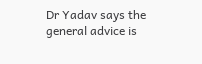Dr Yadav says the general advice is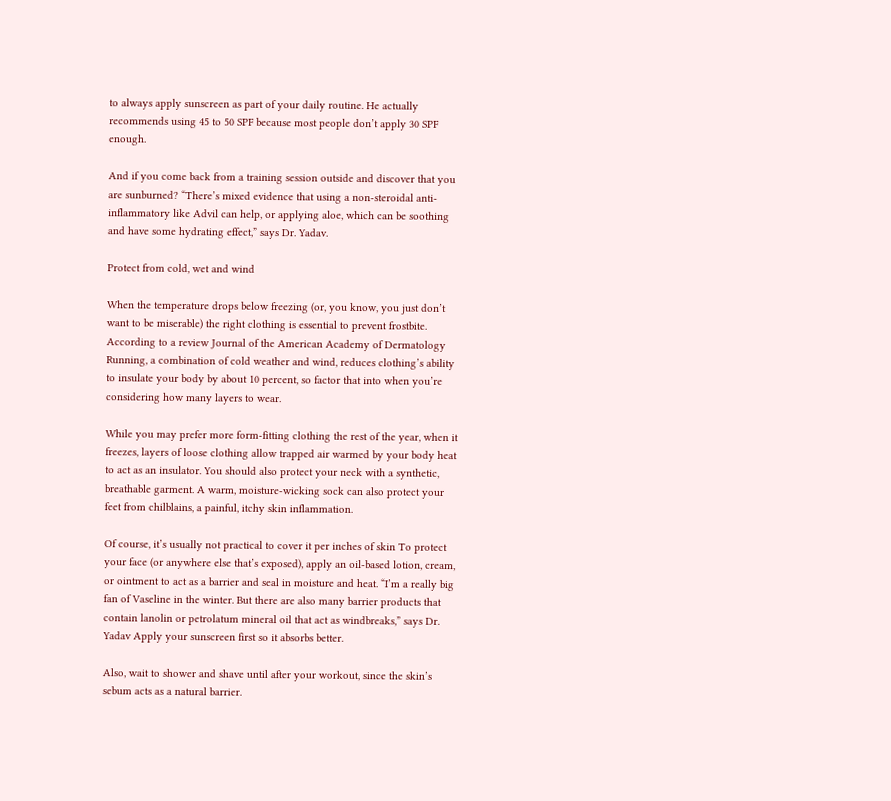to always apply sunscreen as part of your daily routine. He actually recommends using 45 to 50 SPF because most people don’t apply 30 SPF enough.

And if you come back from a training session outside and discover that you are sunburned? “There’s mixed evidence that using a non-steroidal anti-inflammatory like Advil can help, or applying aloe, which can be soothing and have some hydrating effect,” says Dr. Yadav.

Protect from cold, wet and wind

When the temperature drops below freezing (or, you know, you just don’t want to be miserable) the right clothing is essential to prevent frostbite. According to a review Journal of the American Academy of Dermatology Running, a combination of cold weather and wind, reduces clothing’s ability to insulate your body by about 10 percent, so factor that into when you’re considering how many layers to wear.

While you may prefer more form-fitting clothing the rest of the year, when it freezes, layers of loose clothing allow trapped air warmed by your body heat to act as an insulator. You should also protect your neck with a synthetic, breathable garment. A warm, moisture-wicking sock can also protect your feet from chilblains, a painful, itchy skin inflammation.

Of course, it’s usually not practical to cover it per inches of skin To protect your face (or anywhere else that’s exposed), apply an oil-based lotion, cream, or ointment to act as a barrier and seal in moisture and heat. “I’m a really big fan of Vaseline in the winter. But there are also many barrier products that contain lanolin or petrolatum mineral oil that act as windbreaks,” says Dr. Yadav Apply your sunscreen first so it absorbs better.

Also, wait to shower and shave until after your workout, since the skin’s sebum acts as a natural barrier.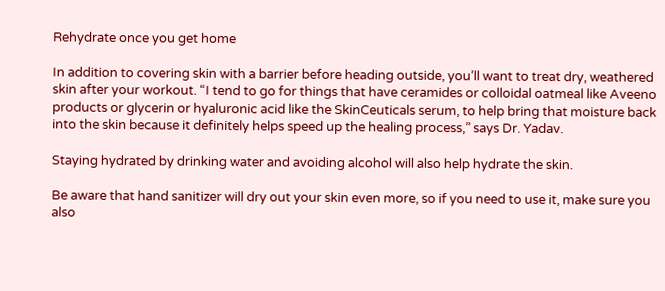Rehydrate once you get home

In addition to covering skin with a barrier before heading outside, you’ll want to treat dry, weathered skin after your workout. “I tend to go for things that have ceramides or colloidal oatmeal like Aveeno products or glycerin or hyaluronic acid like the SkinCeuticals serum, to help bring that moisture back into the skin because it definitely helps speed up the healing process,” says Dr. Yadav.

Staying hydrated by drinking water and avoiding alcohol will also help hydrate the skin.

Be aware that hand sanitizer will dry out your skin even more, so if you need to use it, make sure you also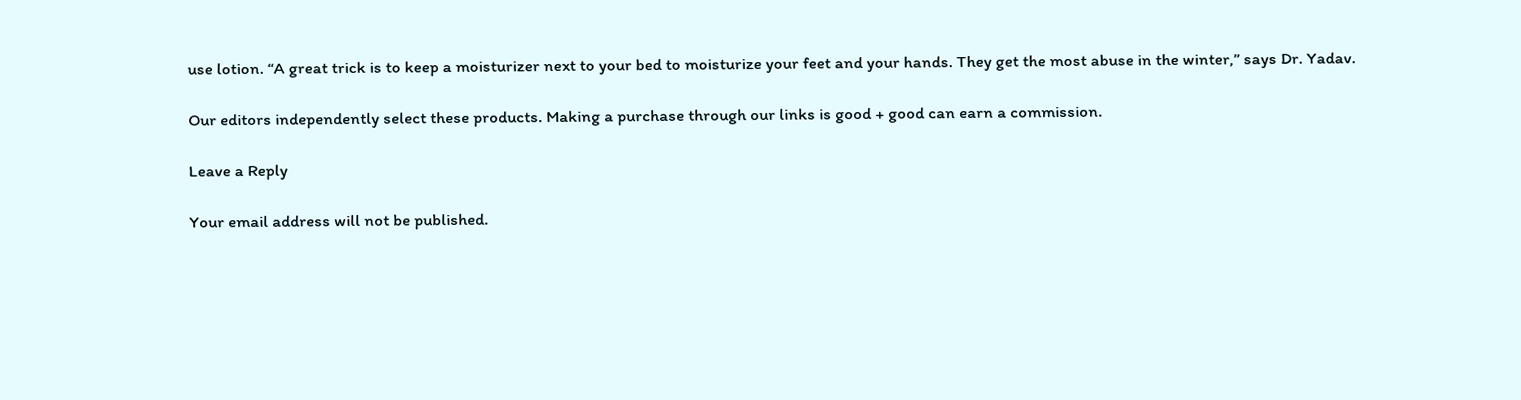use lotion. “A great trick is to keep a moisturizer next to your bed to moisturize your feet and your hands. They get the most abuse in the winter,” says Dr. Yadav.

Our editors independently select these products. Making a purchase through our links is good + good can earn a commission.

Leave a Reply

Your email address will not be published.